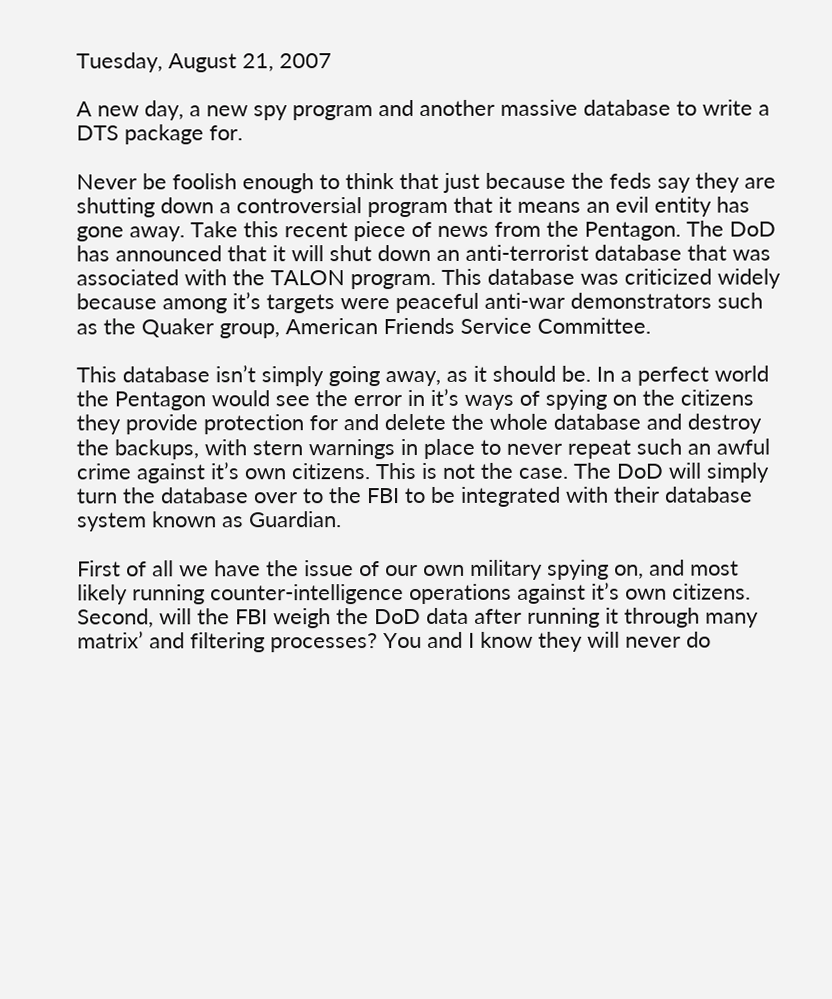Tuesday, August 21, 2007

A new day, a new spy program and another massive database to write a DTS package for.

Never be foolish enough to think that just because the feds say they are shutting down a controversial program that it means an evil entity has gone away. Take this recent piece of news from the Pentagon. The DoD has announced that it will shut down an anti-terrorist database that was associated with the TALON program. This database was criticized widely because among it’s targets were peaceful anti-war demonstrators such as the Quaker group, American Friends Service Committee.

This database isn’t simply going away, as it should be. In a perfect world the Pentagon would see the error in it’s ways of spying on the citizens they provide protection for and delete the whole database and destroy the backups, with stern warnings in place to never repeat such an awful crime against it’s own citizens. This is not the case. The DoD will simply turn the database over to the FBI to be integrated with their database system known as Guardian.

First of all we have the issue of our own military spying on, and most likely running counter-intelligence operations against it’s own citizens. Second, will the FBI weigh the DoD data after running it through many matrix’ and filtering processes? You and I know they will never do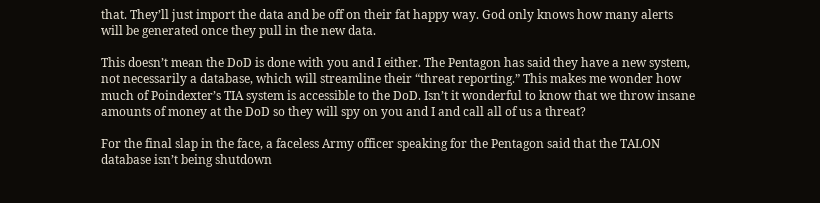that. They’ll just import the data and be off on their fat happy way. God only knows how many alerts will be generated once they pull in the new data.

This doesn’t mean the DoD is done with you and I either. The Pentagon has said they have a new system, not necessarily a database, which will streamline their “threat reporting.” This makes me wonder how much of Poindexter’s TIA system is accessible to the DoD. Isn’t it wonderful to know that we throw insane amounts of money at the DoD so they will spy on you and I and call all of us a threat?

For the final slap in the face, a faceless Army officer speaking for the Pentagon said that the TALON database isn’t being shutdown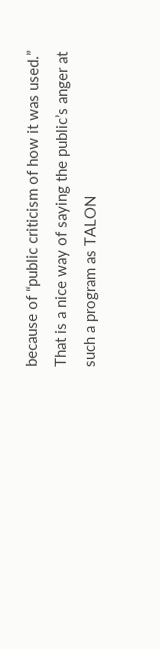because of “public criticism of how it was used.” That is a nice way of saying the public’s anger at such a program as TALON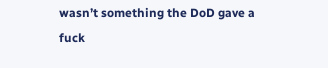wasn’t something the DoD gave a fuck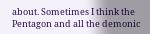about. Sometimes I think the Pentagon and all the demonic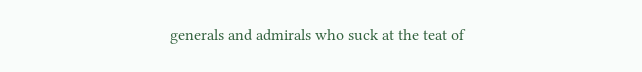generals and admirals who suck at the teat of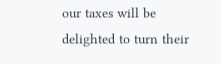our taxes will be delighted to turn their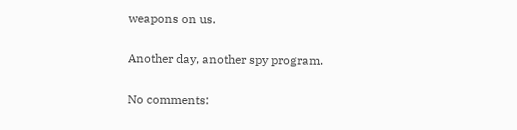weapons on us.

Another day, another spy program.

No comments: